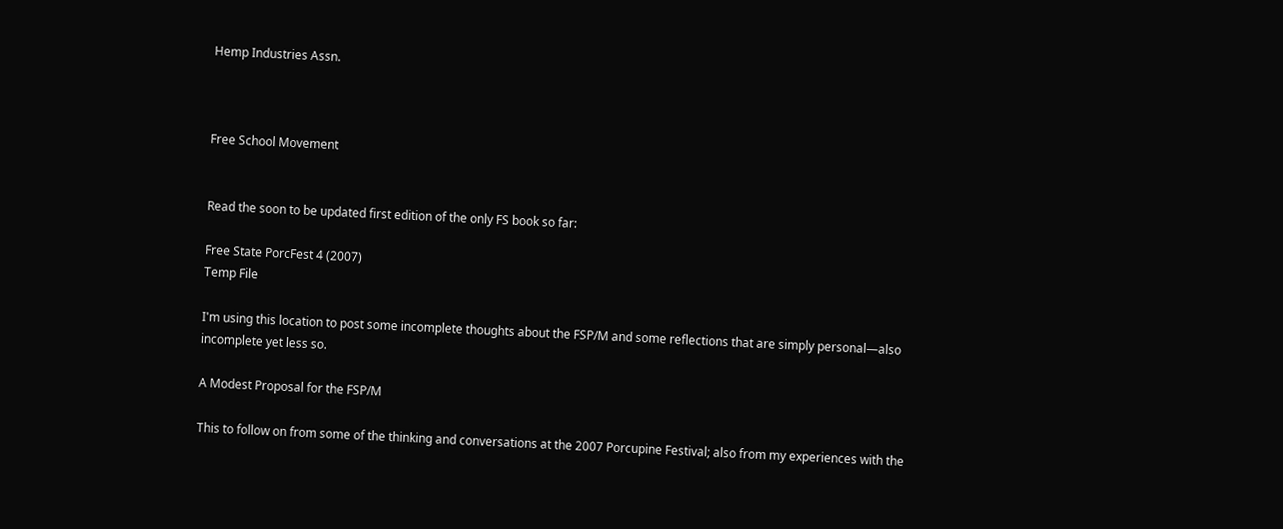Hemp Industries Assn.



Free School Movement


Read the soon to be updated first edition of the only FS book so far:

Free State PorcFest 4 (2007)
Temp File

I'm using this location to post some incomplete thoughts about the FSP/M and some reflections that are simply personal—also incomplete yet less so.

A Modest Proposal for the FSP/M

This to follow on from some of the thinking and conversations at the 2007 Porcupine Festival; also from my experiences with the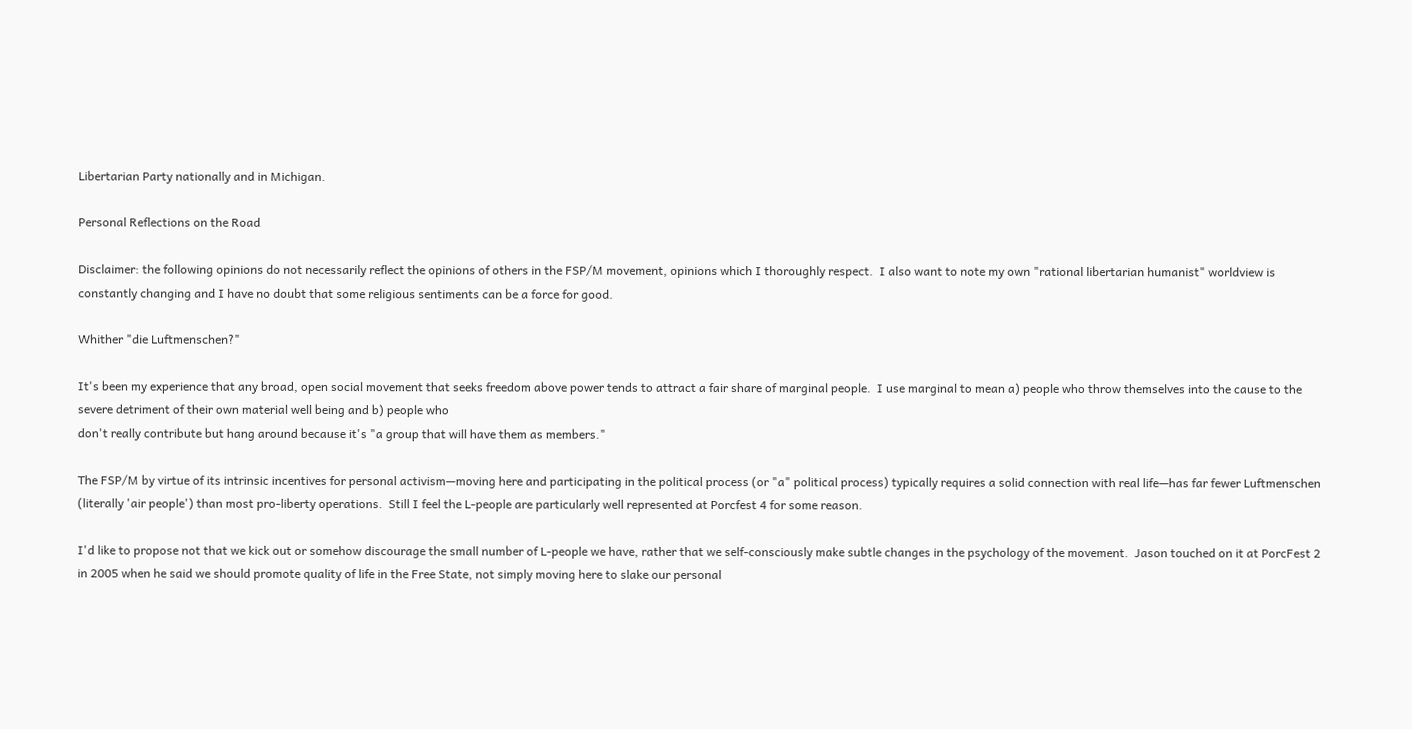Libertarian Party nationally and in Michigan.

Personal Reflections on the Road

Disclaimer: the following opinions do not necessarily reflect the opinions of others in the FSP/M movement, opinions which I thoroughly respect.  I also want to note my own "rational libertarian humanist" worldview is constantly changing and I have no doubt that some religious sentiments can be a force for good.

Whither "die Luftmenschen?"

It's been my experience that any broad, open social movement that seeks freedom above power tends to attract a fair share of marginal people.  I use marginal to mean a) people who throw themselves into the cause to the severe detriment of their own material well being and b) people who
don't really contribute but hang around because it's "a group that will have them as members."

The FSP/M by virtue of its intrinsic incentives for personal activism—moving here and participating in the political process (or "a" political process) typically requires a solid connection with real life—has far fewer Luftmenschen (literally 'air people') than most pro-liberty operations.  Still I feel the L-people are particularly well represented at Porcfest 4 for some reason.

I'd like to propose not that we kick out or somehow discourage the small number of L-people we have, rather that we self-consciously make subtle changes in the psychology of the movement.  Jason touched on it at PorcFest 2 in 2005 when he said we should promote quality of life in the Free State, not simply moving here to slake our personal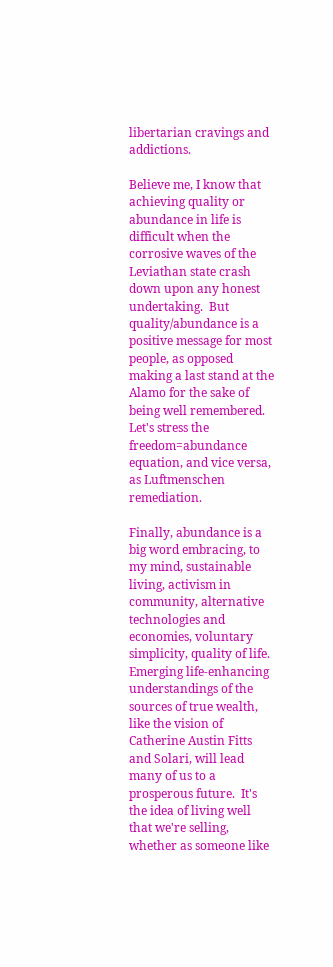libertarian cravings and addictions.

Believe me, I know that achieving quality or abundance in life is difficult when the corrosive waves of the Leviathan state crash down upon any honest undertaking.  But quality/abundance is a positive message for most people, as opposed making a last stand at the Alamo for the sake of being well remembered.  Let's stress the freedom=abundance equation, and vice versa, as Luftmenschen remediation.

Finally, abundance is a big word embracing, to my mind, sustainable living, activism in community, alternative technologies and economies, voluntary simplicity, quality of life.  Emerging life-enhancing understandings of the sources of true wealth, like the vision of Catherine Austin Fitts and Solari, will lead many of us to a prosperous future.  It's the idea of living well that we're selling, whether as someone like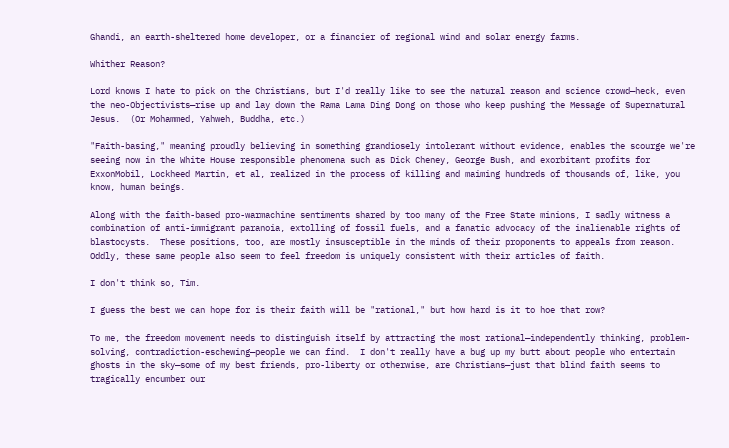Ghandi, an earth-sheltered home developer, or a financier of regional wind and solar energy farms.

Whither Reason?

Lord knows I hate to pick on the Christians, but I'd really like to see the natural reason and science crowd—heck, even the neo-Objectivists—rise up and lay down the Rama Lama Ding Dong on those who keep pushing the Message of Supernatural Jesus.  (Or Mohammed, Yahweh, Buddha, etc.)

"Faith-basing," meaning proudly believing in something grandiosely intolerant without evidence, enables the scourge we're seeing now in the White House responsible phenomena such as Dick Cheney, George Bush, and exorbitant profits for ExxonMobil, Lockheed Martin, et al, realized in the process of killing and maiming hundreds of thousands of, like, you know, human beings.

Along with the faith-based pro-warmachine sentiments shared by too many of the Free State minions, I sadly witness a combination of anti-immigrant paranoia, extolling of fossil fuels, and a fanatic advocacy of the inalienable rights of blastocysts.  These positions, too, are mostly insusceptible in the minds of their proponents to appeals from reason.  Oddly, these same people also seem to feel freedom is uniquely consistent with their articles of faith.

I don't think so, Tim.

I guess the best we can hope for is their faith will be "rational," but how hard is it to hoe that row?

To me, the freedom movement needs to distinguish itself by attracting the most rational—independently thinking, problem-solving, contradiction-eschewing—people we can find.  I don't really have a bug up my butt about people who entertain ghosts in the sky—some of my best friends, pro-liberty or otherwise, are Christians—just that blind faith seems to tragically encumber our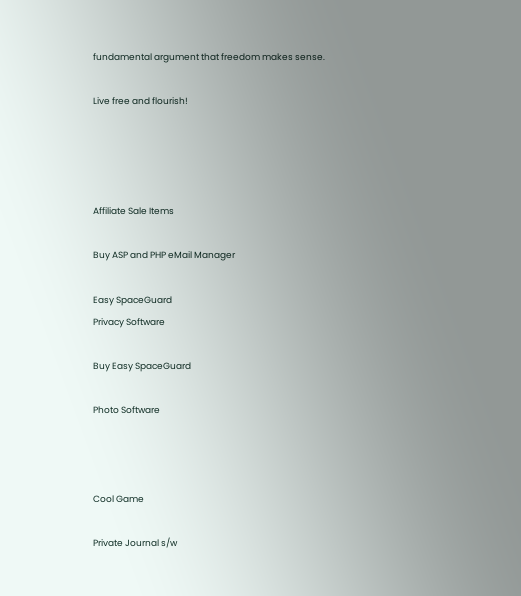fundamental argument that freedom makes sense.

Live free and flourish!




Affiliate Sale Items

Buy ASP and PHP eMail Manager

Easy SpaceGuard
Privacy Software

Buy Easy SpaceGuard

Photo Software



Cool Game

Private Journal s/w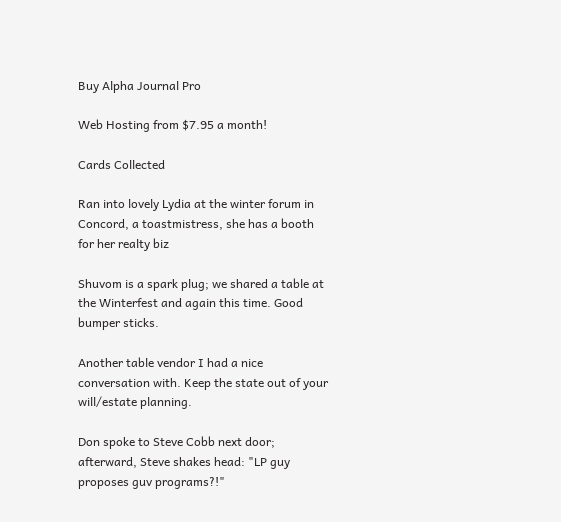Buy Alpha Journal Pro

Web Hosting from $7.95 a month!

Cards Collected

Ran into lovely Lydia at the winter forum in Concord, a toastmistress, she has a booth for her realty biz

Shuvom is a spark plug; we shared a table at the Winterfest and again this time. Good bumper sticks.

Another table vendor I had a nice conversation with. Keep the state out of your will/estate planning.

Don spoke to Steve Cobb next door; afterward, Steve shakes head: "LP guy proposes guv programs?!"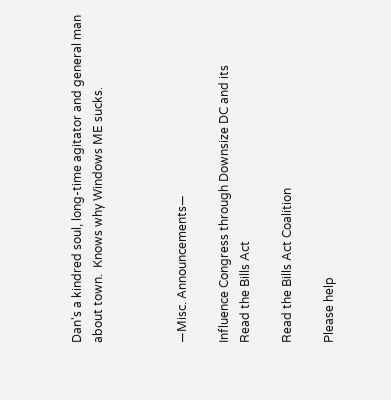Dan's a kindred soul, long-time agitator and general man about town.  Knows why Windows ME sucks.



—Misc. Announcements—

Influence Congress through Downsize DC and its
Read the Bills Act

Read the Bills Act Coalition

Please help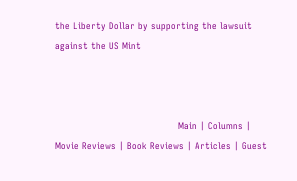the Liberty Dollar by supporting the lawsuit against the US Mint



                                         Main | Columns | Movie Reviews | Book Reviews | Articles | Guest